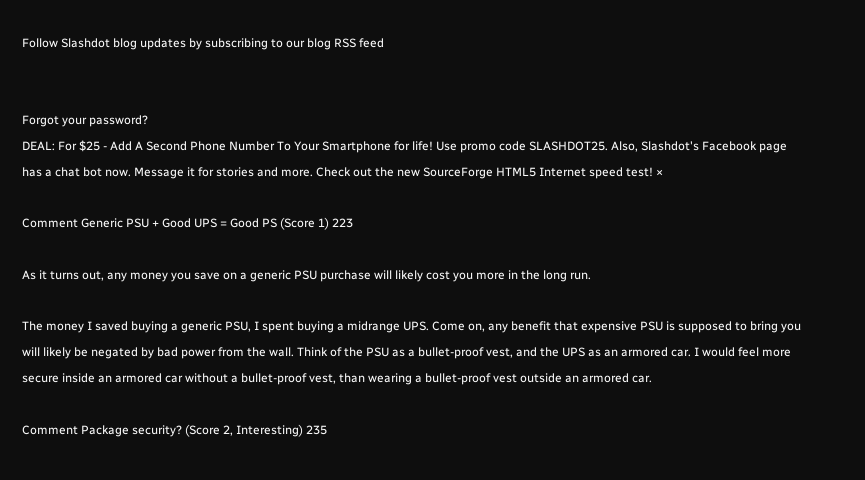Follow Slashdot blog updates by subscribing to our blog RSS feed


Forgot your password?
DEAL: For $25 - Add A Second Phone Number To Your Smartphone for life! Use promo code SLASHDOT25. Also, Slashdot's Facebook page has a chat bot now. Message it for stories and more. Check out the new SourceForge HTML5 Internet speed test! ×

Comment Generic PSU + Good UPS = Good PS (Score 1) 223

As it turns out, any money you save on a generic PSU purchase will likely cost you more in the long run.

The money I saved buying a generic PSU, I spent buying a midrange UPS. Come on, any benefit that expensive PSU is supposed to bring you will likely be negated by bad power from the wall. Think of the PSU as a bullet-proof vest, and the UPS as an armored car. I would feel more secure inside an armored car without a bullet-proof vest, than wearing a bullet-proof vest outside an armored car.

Comment Package security? (Score 2, Interesting) 235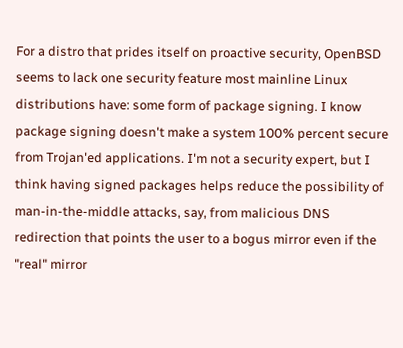For a distro that prides itself on proactive security, OpenBSD seems to lack one security feature most mainline Linux distributions have: some form of package signing. I know package signing doesn't make a system 100% percent secure from Trojan'ed applications. I'm not a security expert, but I think having signed packages helps reduce the possibility of man-in-the-middle attacks, say, from malicious DNS redirection that points the user to a bogus mirror even if the "real" mirror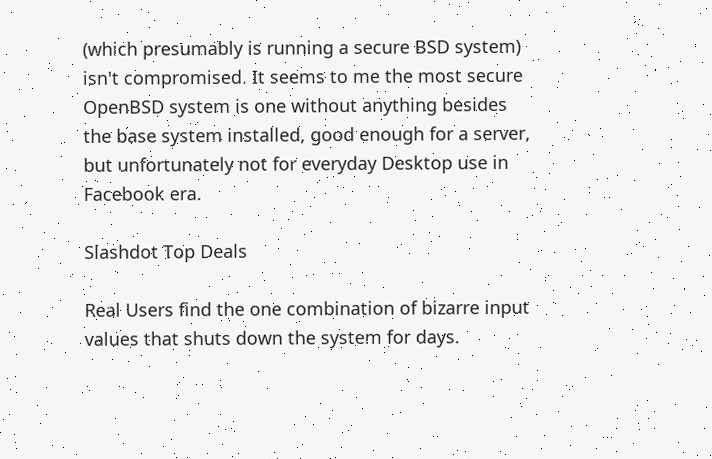(which presumably is running a secure BSD system) isn't compromised. It seems to me the most secure OpenBSD system is one without anything besides the base system installed, good enough for a server, but unfortunately not for everyday Desktop use in Facebook era.

Slashdot Top Deals

Real Users find the one combination of bizarre input values that shuts down the system for days.